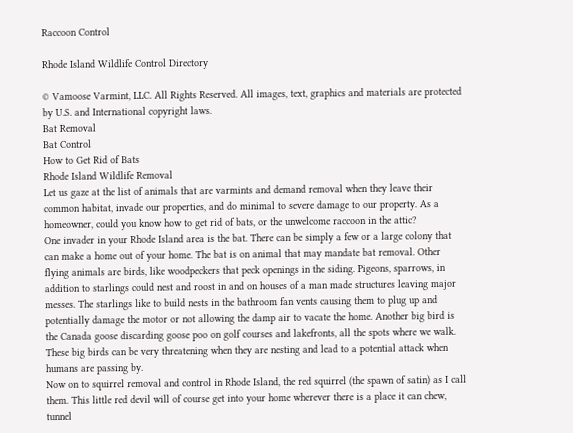Raccoon Control

Rhode Island Wildlife Control Directory

© Vamoose Varmint, LLC. All Rights Reserved. All images, text, graphics and materials are protected by U.S. and International copyright laws.
Bat Removal
Bat Control
How to Get Rid of Bats
Rhode Island Wildlife Removal
Let us gaze at the list of animals that are varmints and demand removal when they leave their common habitat, invade our properties, and do minimal to severe damage to our property. As a homeowner, could you know how to get rid of bats, or the unwelcome raccoon in the attic?
One invader in your Rhode Island area is the bat. There can be simply a few or a large colony that can make a home out of your home. The bat is on animal that may mandate bat removal. Other flying animals are birds, like woodpeckers that peck openings in the siding. Pigeons, sparrows, in addition to starlings could nest and roost in and on houses of a man made structures leaving major messes. The starlings like to build nests in the bathroom fan vents causing them to plug up and potentially damage the motor or not allowing the damp air to vacate the home. Another big bird is the Canada goose discarding goose poo on golf courses and lakefronts, all the spots where we walk. These big birds can be very threatening when they are nesting and lead to a potential attack when humans are passing by.
Now on to squirrel removal and control in Rhode Island, the red squirrel (the spawn of satin) as I call them. This little red devil will of course get into your home wherever there is a place it can chew, tunnel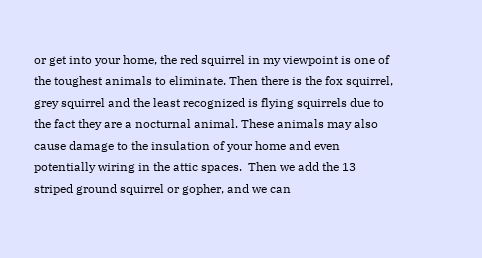or get into your home, the red squirrel in my viewpoint is one of the toughest animals to eliminate. Then there is the fox squirrel, grey squirrel and the least recognized is flying squirrels due to the fact they are a nocturnal animal. These animals may also cause damage to the insulation of your home and even potentially wiring in the attic spaces.  Then we add the 13 striped ground squirrel or gopher, and we can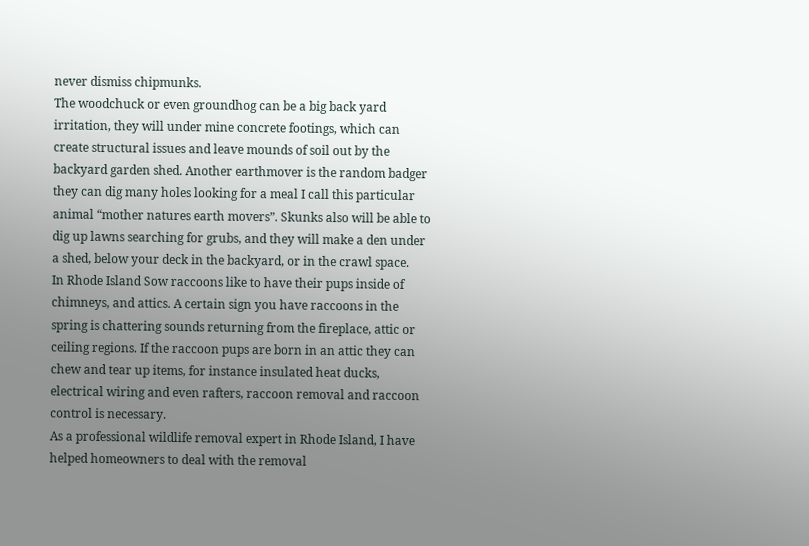never dismiss chipmunks.
The woodchuck or even groundhog can be a big back yard irritation, they will under mine concrete footings, which can create structural issues and leave mounds of soil out by the backyard garden shed. Another earthmover is the random badger they can dig many holes looking for a meal I call this particular animal “mother natures earth movers”. Skunks also will be able to dig up lawns searching for grubs, and they will make a den under a shed, below your deck in the backyard, or in the crawl space.
In Rhode Island Sow raccoons like to have their pups inside of chimneys, and attics. A certain sign you have raccoons in the spring is chattering sounds returning from the fireplace, attic or ceiling regions. If the raccoon pups are born in an attic they can chew and tear up items, for instance insulated heat ducks, electrical wiring and even rafters, raccoon removal and raccoon control is necessary.
As a professional wildlife removal expert in Rhode Island, I have helped homeowners to deal with the removal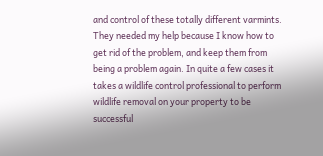and control of these totally different varmints. They needed my help because I know how to get rid of the problem, and keep them from being a problem again. In quite a few cases it takes a wildlife control professional to perform wildlife removal on your property to be successful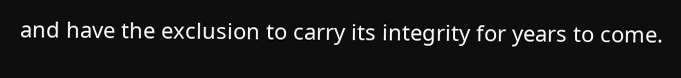and have the exclusion to carry its integrity for years to come.